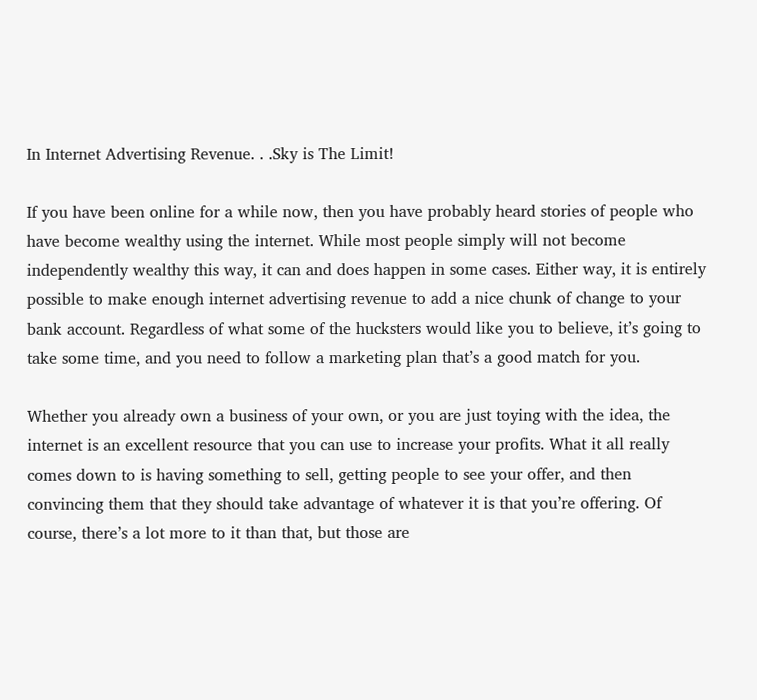In Internet Advertising Revenue. . .Sky is The Limit!

If you have been online for a while now, then you have probably heard stories of people who have become wealthy using the internet. While most people simply will not become independently wealthy this way, it can and does happen in some cases. Either way, it is entirely possible to make enough internet advertising revenue to add a nice chunk of change to your bank account. Regardless of what some of the hucksters would like you to believe, it’s going to take some time, and you need to follow a marketing plan that’s a good match for you.

Whether you already own a business of your own, or you are just toying with the idea, the internet is an excellent resource that you can use to increase your profits. What it all really comes down to is having something to sell, getting people to see your offer, and then convincing them that they should take advantage of whatever it is that you’re offering. Of course, there’s a lot more to it than that, but those are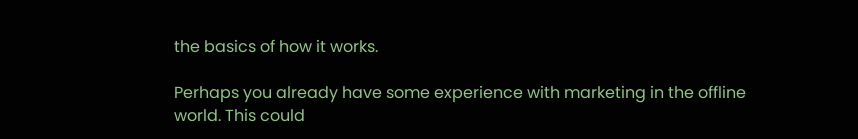the basics of how it works.

Perhaps you already have some experience with marketing in the offline world. This could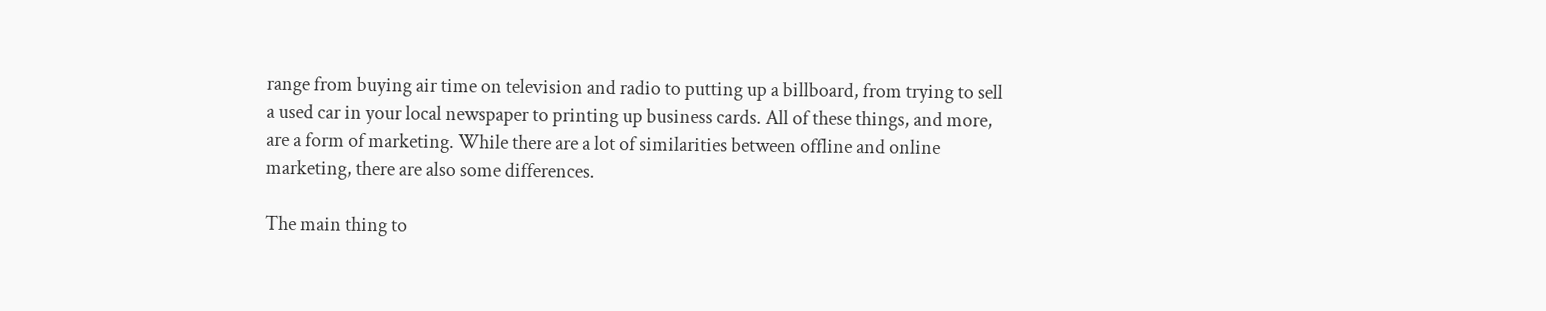range from buying air time on television and radio to putting up a billboard, from trying to sell a used car in your local newspaper to printing up business cards. All of these things, and more, are a form of marketing. While there are a lot of similarities between offline and online marketing, there are also some differences.

The main thing to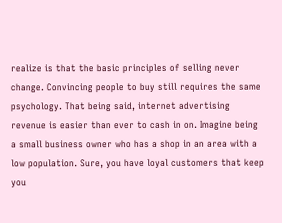realize is that the basic principles of selling never change. Convincing people to buy still requires the same psychology. That being said, internet advertising revenue is easier than ever to cash in on. Imagine being a small business owner who has a shop in an area with a low population. Sure, you have loyal customers that keep you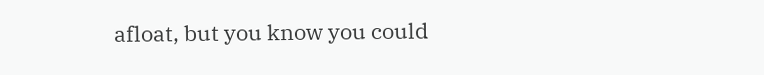afloat, but you know you could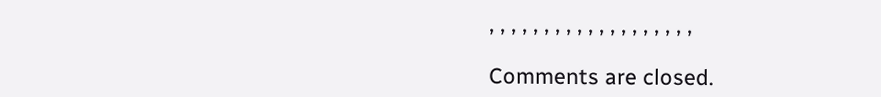, , , , , , , , , , , , , , , , , , ,

Comments are closed.